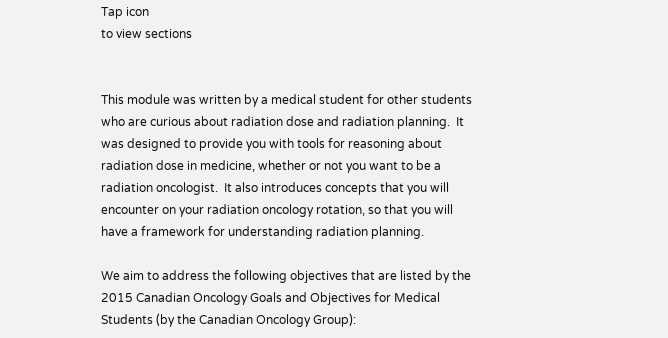Tap icon
to view sections


This module was written by a medical student for other students who are curious about radiation dose and radiation planning.  It was designed to provide you with tools for reasoning about radiation dose in medicine, whether or not you want to be a radiation oncologist.  It also introduces concepts that you will encounter on your radiation oncology rotation, so that you will have a framework for understanding radiation planning.

We aim to address the following objectives that are listed by the 2015 Canadian Oncology Goals and Objectives for Medical Students (by the Canadian Oncology Group):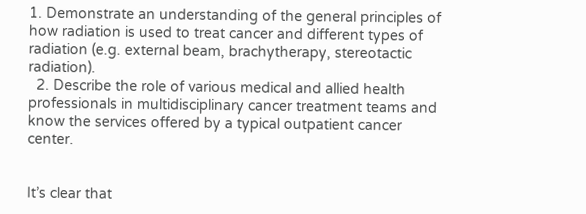1. Demonstrate an understanding of the general principles of how radiation is used to treat cancer and different types of radiation (e.g. external beam, brachytherapy, stereotactic radiation).
  2. Describe the role of various medical and allied health professionals in multidisciplinary cancer treatment teams and know the services offered by a typical outpatient cancer center.


It’s clear that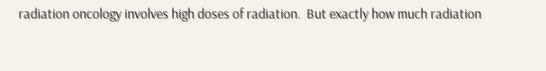radiation oncology involves high doses of radiation.  But exactly how much radiation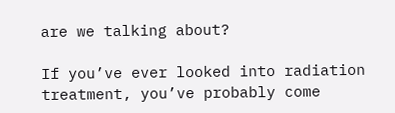are we talking about?

If you’ve ever looked into radiation treatment, you’ve probably come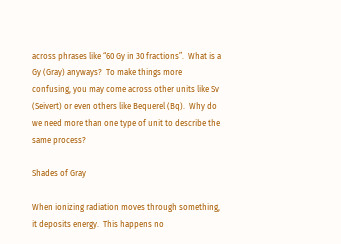across phrases like “60 Gy in 30 fractions”.  What is a Gy (Gray) anyways?  To make things more confusing, you may come across other units like Sv (Seivert) or even others like Bequerel (Bq).  Why do we need more than one type of unit to describe the same process?

Shades of Gray

When ionizing radiation moves through something, it deposits energy.  This happens no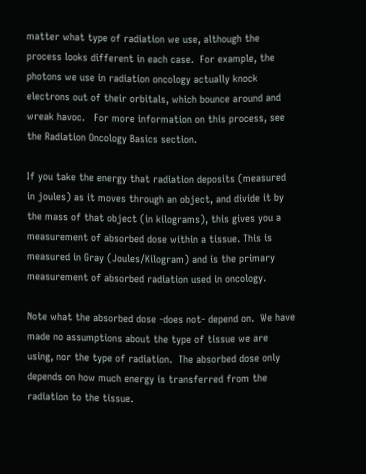matter what type of radiation we use, although the process looks different in each case.  For example, the photons we use in radiation oncology actually knock electrons out of their orbitals, which bounce around and wreak havoc.   For more information on this process, see the Radiation Oncology Basics section.

If you take the energy that radiation deposits (measured in joules) as it moves through an object, and divide it by the mass of that object (in kilograms), this gives you a measurement of absorbed dose within a tissue. This is measured in Gray (Joules/Kilogram) and is the primary measurement of absorbed radiation used in oncology.

Note what the absorbed dose -does not- depend on.  We have made no assumptions about the type of tissue we are using, nor the type of radiation.  The absorbed dose only depends on how much energy is transferred from the radiation to the tissue.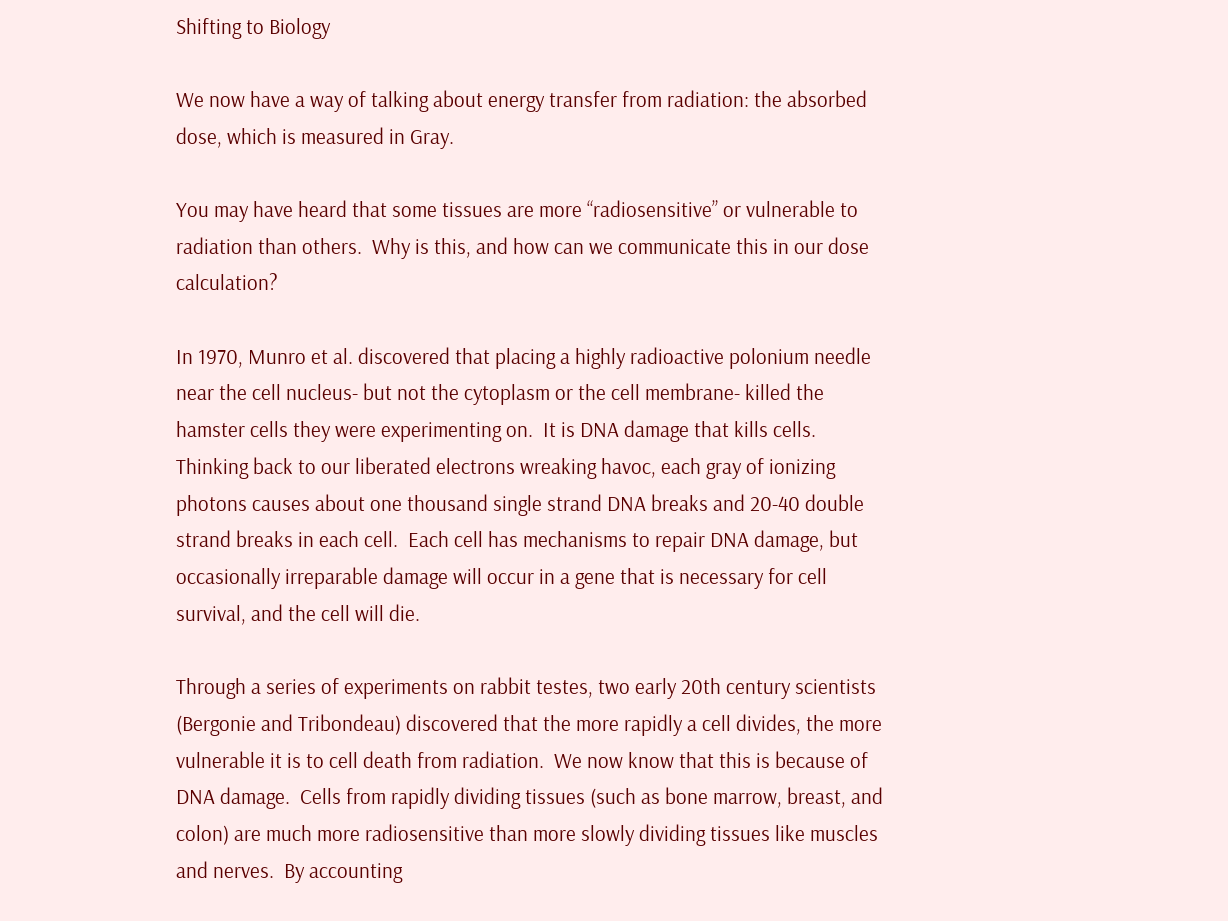Shifting to Biology

We now have a way of talking about energy transfer from radiation: the absorbed dose, which is measured in Gray.

You may have heard that some tissues are more “radiosensitive” or vulnerable to radiation than others.  Why is this, and how can we communicate this in our dose calculation?

In 1970, Munro et al. discovered that placing a highly radioactive polonium needle near the cell nucleus- but not the cytoplasm or the cell membrane- killed the hamster cells they were experimenting on.  It is DNA damage that kills cells.  Thinking back to our liberated electrons wreaking havoc, each gray of ionizing photons causes about one thousand single strand DNA breaks and 20-40 double strand breaks in each cell.  Each cell has mechanisms to repair DNA damage, but occasionally irreparable damage will occur in a gene that is necessary for cell survival, and the cell will die.

Through a series of experiments on rabbit testes, two early 20th century scientists (Bergonie and Tribondeau) discovered that the more rapidly a cell divides, the more vulnerable it is to cell death from radiation.  We now know that this is because of DNA damage.  Cells from rapidly dividing tissues (such as bone marrow, breast, and colon) are much more radiosensitive than more slowly dividing tissues like muscles and nerves.  By accounting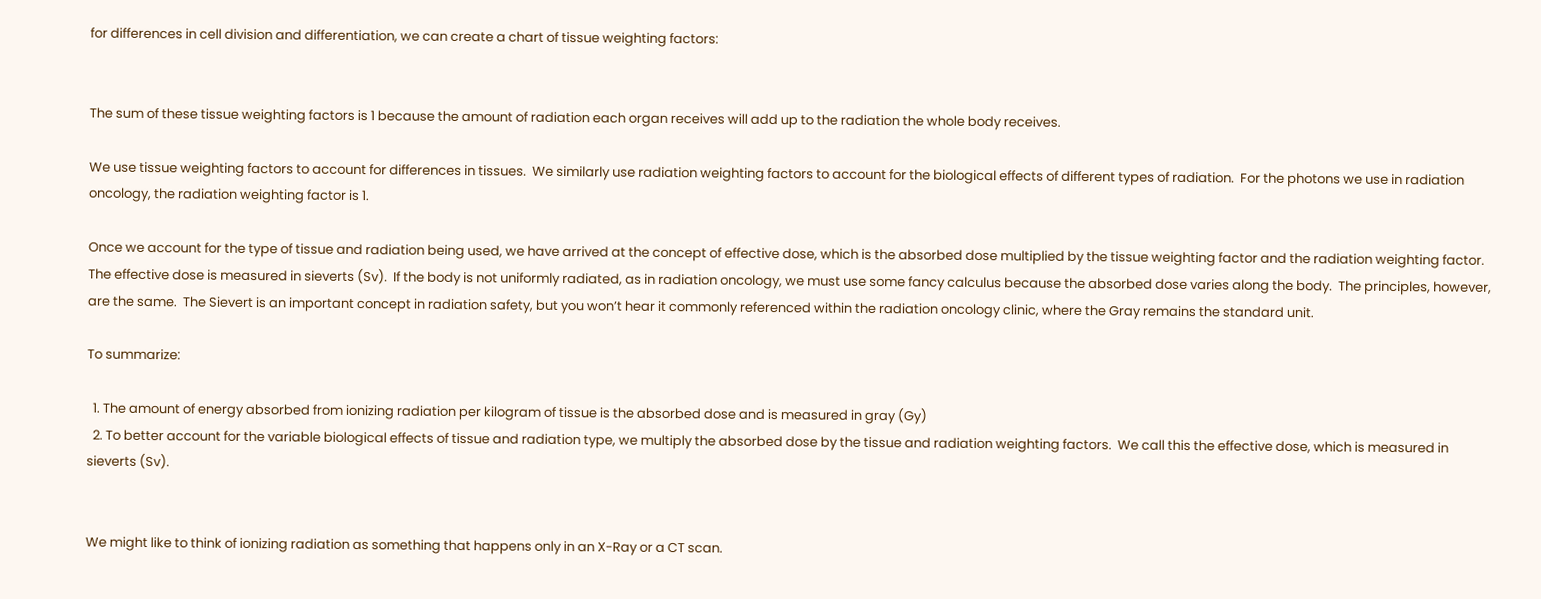for differences in cell division and differentiation, we can create a chart of tissue weighting factors:


The sum of these tissue weighting factors is 1 because the amount of radiation each organ receives will add up to the radiation the whole body receives.

We use tissue weighting factors to account for differences in tissues.  We similarly use radiation weighting factors to account for the biological effects of different types of radiation.  For the photons we use in radiation oncology, the radiation weighting factor is 1.

Once we account for the type of tissue and radiation being used, we have arrived at the concept of effective dose, which is the absorbed dose multiplied by the tissue weighting factor and the radiation weighting factor.  The effective dose is measured in sieverts (Sv).  If the body is not uniformly radiated, as in radiation oncology, we must use some fancy calculus because the absorbed dose varies along the body.  The principles, however, are the same.  The Sievert is an important concept in radiation safety, but you won’t hear it commonly referenced within the radiation oncology clinic, where the Gray remains the standard unit.

To summarize:

  1. The amount of energy absorbed from ionizing radiation per kilogram of tissue is the absorbed dose and is measured in gray (Gy)
  2. To better account for the variable biological effects of tissue and radiation type, we multiply the absorbed dose by the tissue and radiation weighting factors.  We call this the effective dose, which is measured in sieverts (Sv).


We might like to think of ionizing radiation as something that happens only in an X-Ray or a CT scan.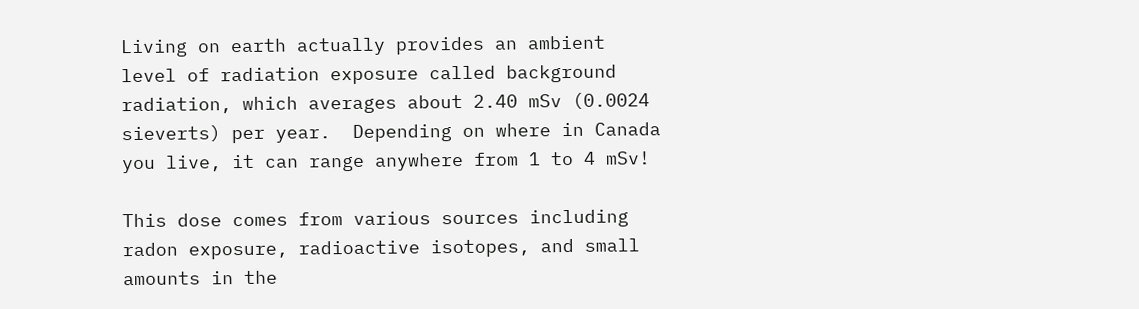Living on earth actually provides an ambient level of radiation exposure called background radiation, which averages about 2.40 mSv (0.0024 sieverts) per year.  Depending on where in Canada you live, it can range anywhere from 1 to 4 mSv!

This dose comes from various sources including radon exposure, radioactive isotopes, and small amounts in the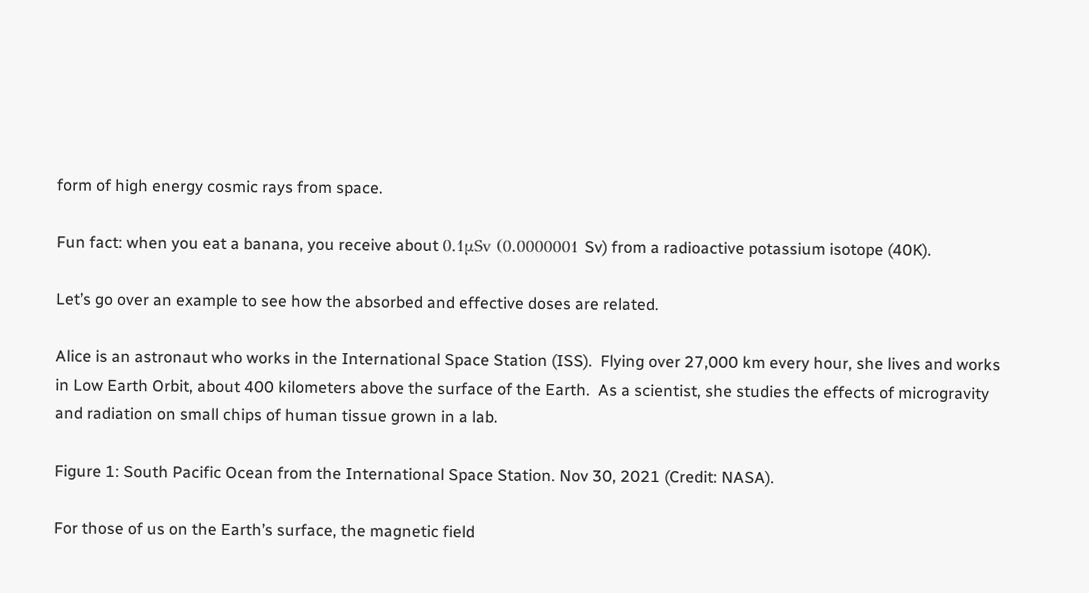form of high energy cosmic rays from space.

Fun fact: when you eat a banana, you receive about 0.1μSv (0.0000001 Sv) from a radioactive potassium isotope (40K).

Let’s go over an example to see how the absorbed and effective doses are related.

Alice is an astronaut who works in the International Space Station (ISS).  Flying over 27,000 km every hour, she lives and works in Low Earth Orbit, about 400 kilometers above the surface of the Earth.  As a scientist, she studies the effects of microgravity and radiation on small chips of human tissue grown in a lab.

Figure 1: South Pacific Ocean from the International Space Station. Nov 30, 2021 (Credit: NASA).

For those of us on the Earth’s surface, the magnetic field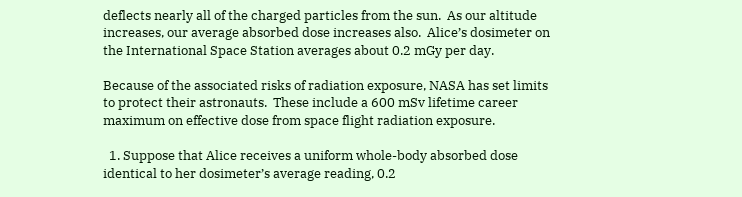deflects nearly all of the charged particles from the sun.  As our altitude increases, our average absorbed dose increases also.  Alice’s dosimeter on the International Space Station averages about 0.2 mGy per day.

Because of the associated risks of radiation exposure, NASA has set limits to protect their astronauts.  These include a 600 mSv lifetime career maximum on effective dose from space flight radiation exposure.

  1. Suppose that Alice receives a uniform whole-body absorbed dose identical to her dosimeter’s average reading, 0.2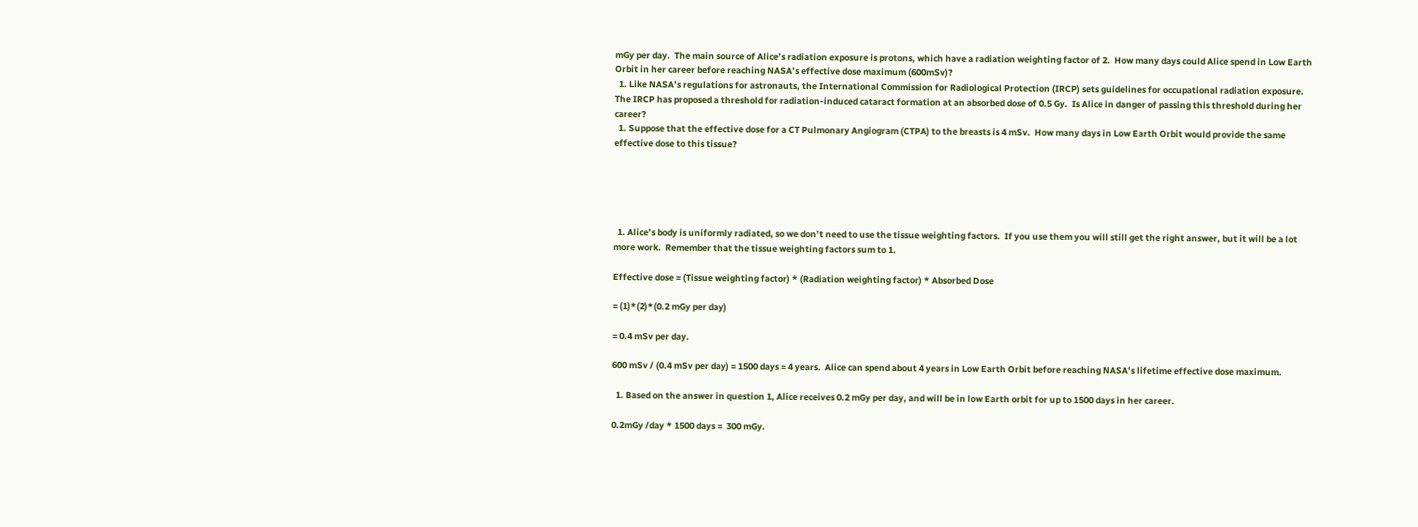mGy per day.  The main source of Alice’s radiation exposure is protons, which have a radiation weighting factor of 2.  How many days could Alice spend in Low Earth Orbit in her career before reaching NASA’s effective dose maximum (600mSv)?
  1. Like NASA’s regulations for astronauts, the International Commission for Radiological Protection (IRCP) sets guidelines for occupational radiation exposure.  The IRCP has proposed a threshold for radiation-induced cataract formation at an absorbed dose of 0.5 Gy.  Is Alice in danger of passing this threshold during her career?
  1. Suppose that the effective dose for a CT Pulmonary Angiogram (CTPA) to the breasts is 4 mSv.  How many days in Low Earth Orbit would provide the same effective dose to this tissue?





  1. Alice’s body is uniformly radiated, so we don’t need to use the tissue weighting factors.  If you use them you will still get the right answer, but it will be a lot more work.  Remember that the tissue weighting factors sum to 1.

Effective dose = (Tissue weighting factor) * (Radiation weighting factor) * Absorbed Dose

= (1)*(2)*(0.2 mGy per day)

= 0.4 mSv per day.

600 mSv / (0.4 mSv per day) = 1500 days ≈ 4 years.  Alice can spend about 4 years in Low Earth Orbit before reaching NASA’s lifetime effective dose maximum.

  1. Based on the answer in question 1, Alice receives 0.2 mGy per day, and will be in low Earth orbit for up to 1500 days in her career.

0.2mGy /day * 1500 days =  300 mGy.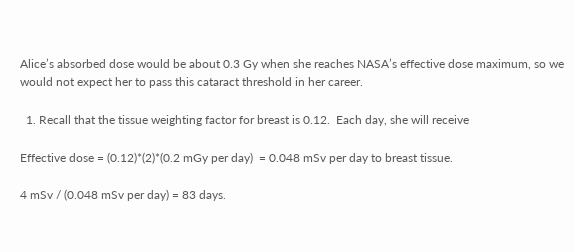Alice’s absorbed dose would be about 0.3 Gy when she reaches NASA’s effective dose maximum, so we would not expect her to pass this cataract threshold in her career.

  1. Recall that the tissue weighting factor for breast is 0.12.  Each day, she will receive

Effective dose = (0.12)*(2)*(0.2 mGy per day)  = 0.048 mSv per day to breast tissue.

4 mSv / (0.048 mSv per day) = 83 days.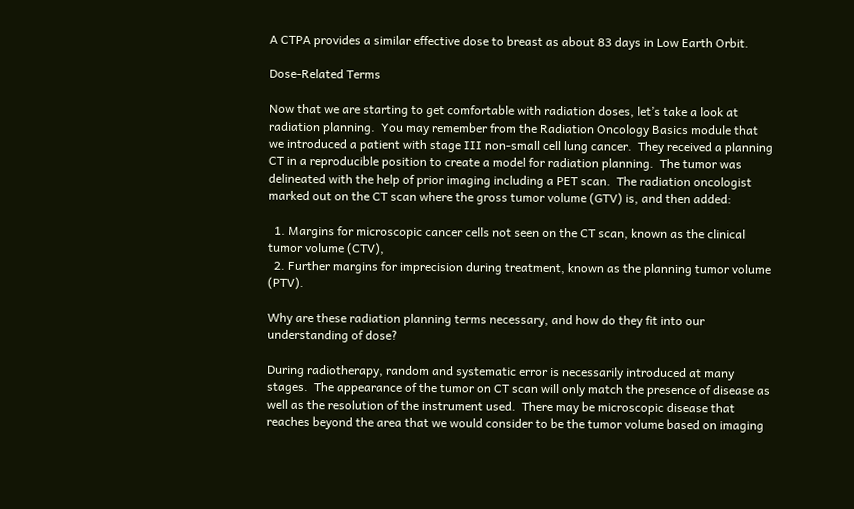A CTPA provides a similar effective dose to breast as about 83 days in Low Earth Orbit.

Dose-Related Terms

Now that we are starting to get comfortable with radiation doses, let’s take a look at radiation planning.  You may remember from the Radiation Oncology Basics module that we introduced a patient with stage III non-small cell lung cancer.  They received a planning CT in a reproducible position to create a model for radiation planning.  The tumor was delineated with the help of prior imaging including a PET scan.  The radiation oncologist marked out on the CT scan where the gross tumor volume (GTV) is, and then added:

  1. Margins for microscopic cancer cells not seen on the CT scan, known as the clinical tumor volume (CTV),
  2. Further margins for imprecision during treatment, known as the planning tumor volume (PTV).

Why are these radiation planning terms necessary, and how do they fit into our understanding of dose?

During radiotherapy, random and systematic error is necessarily introduced at many stages.  The appearance of the tumor on CT scan will only match the presence of disease as well as the resolution of the instrument used.  There may be microscopic disease that reaches beyond the area that we would consider to be the tumor volume based on imaging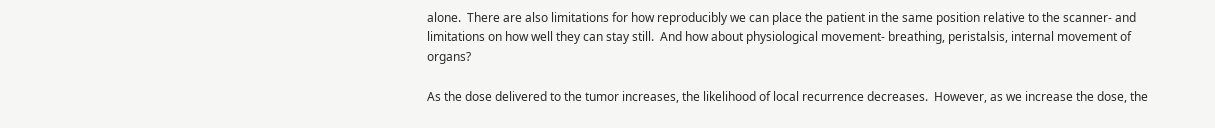alone.  There are also limitations for how reproducibly we can place the patient in the same position relative to the scanner- and limitations on how well they can stay still.  And how about physiological movement- breathing, peristalsis, internal movement of organs?

As the dose delivered to the tumor increases, the likelihood of local recurrence decreases.  However, as we increase the dose, the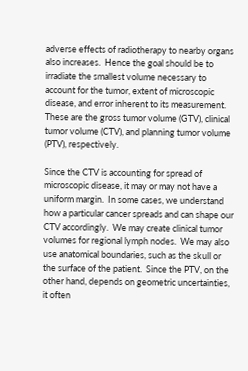adverse effects of radiotherapy to nearby organs also increases.  Hence the goal should be to irradiate the smallest volume necessary to account for the tumor, extent of microscopic disease, and error inherent to its measurement.   These are the gross tumor volume (GTV), clinical tumor volume (CTV), and planning tumor volume (PTV), respectively.

Since the CTV is accounting for spread of microscopic disease, it may or may not have a uniform margin.  In some cases, we understand how a particular cancer spreads and can shape our CTV accordingly.  We may create clinical tumor volumes for regional lymph nodes.  We may also use anatomical boundaries, such as the skull or the surface of the patient.  Since the PTV, on the other hand, depends on geometric uncertainties, it often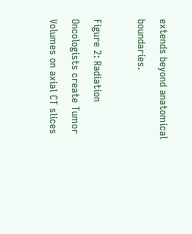extends beyond anatomical boundaries.

Figure 2: Radiation Oncologists create Tumor Volumes on axial CT slices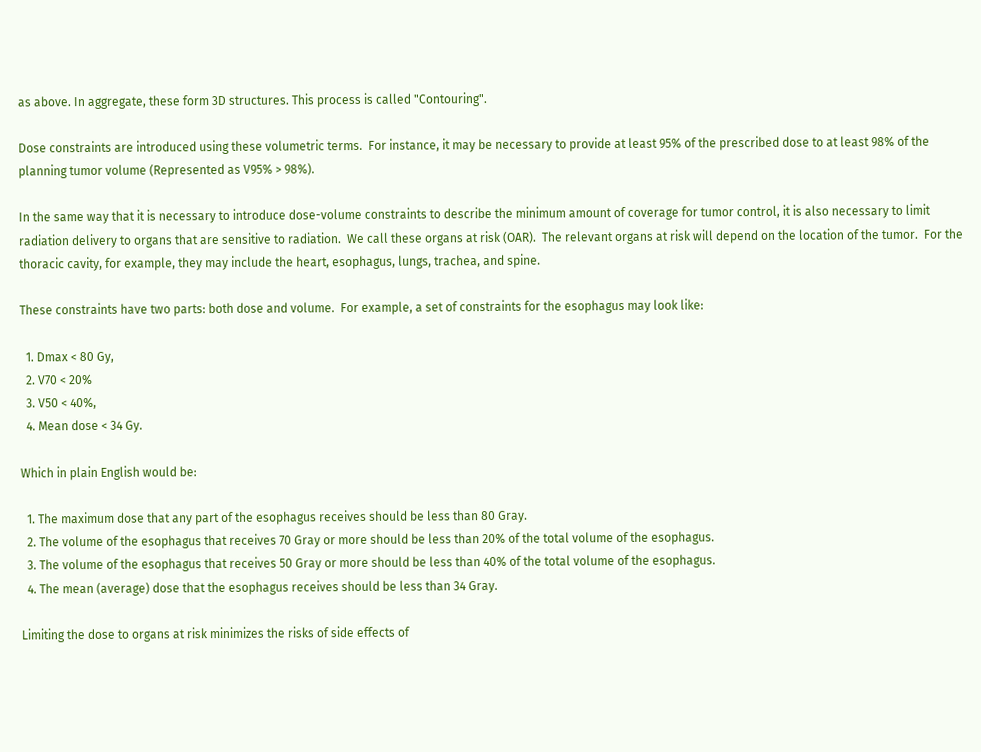as above. In aggregate, these form 3D structures. This process is called "Contouring".

Dose constraints are introduced using these volumetric terms.  For instance, it may be necessary to provide at least 95% of the prescribed dose to at least 98% of the planning tumor volume (Represented as V95% > 98%).

In the same way that it is necessary to introduce dose-volume constraints to describe the minimum amount of coverage for tumor control, it is also necessary to limit radiation delivery to organs that are sensitive to radiation.  We call these organs at risk (OAR).  The relevant organs at risk will depend on the location of the tumor.  For the thoracic cavity, for example, they may include the heart, esophagus, lungs, trachea, and spine.

These constraints have two parts: both dose and volume.  For example, a set of constraints for the esophagus may look like:

  1. Dmax < 80 Gy,
  2. V70 < 20%
  3. V50 < 40%,
  4. Mean dose < 34 Gy.

Which in plain English would be:

  1. The maximum dose that any part of the esophagus receives should be less than 80 Gray.
  2. The volume of the esophagus that receives 70 Gray or more should be less than 20% of the total volume of the esophagus.
  3. The volume of the esophagus that receives 50 Gray or more should be less than 40% of the total volume of the esophagus.
  4. The mean (average) dose that the esophagus receives should be less than 34 Gray.

Limiting the dose to organs at risk minimizes the risks of side effects of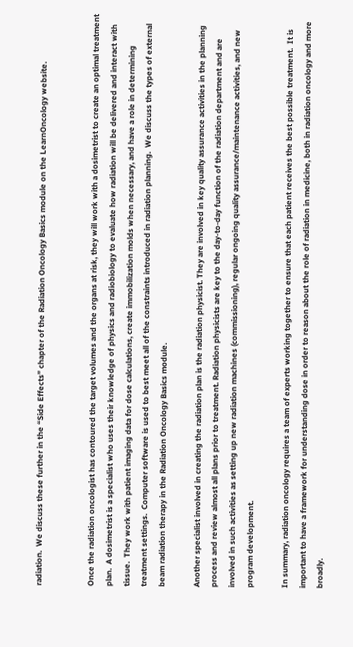radiation.  We discuss these further in the “Side Effects” chapter of the Radiation Oncology Basics module on the LearnOncology website.


Once the radiation oncologist has contoured the target volumes and the organs at risk, they will work with a dosimetrist to create an optimal treatment plan.  A dosimetrist is a specialist who uses their knowledge of physics and radiobiology to evaluate how radiation will be delivered and interact with tissue.  They work with patient imaging data for dose calculations, create immobilization molds when necessary, and have a role in determining treatment settings.  Computer software is used to best meet all of the constraints introduced in radiation planning.  We discuss the types of external beam radiation therapy in the Radiation Oncology Basics module.

Another specialist involved in creating the radiation plan is the radiation physicist. They are involved in key quality assurance activities in the planning process and review almost all plans prior to treatment. Radiation physicists are key to the day-to-day function of the radiation department and are involved in such activities as setting up new radiation machines (commissioning), regular ongoing quality assurance/maintenance activities, and new program development.

In summary, radiation oncology requires a team of experts working together to ensure that each patient receives the best possible treatment.  It is important to have a framework for understanding dose in order to reason about the role of radiation in medicine, both in radiation oncology and more broadly.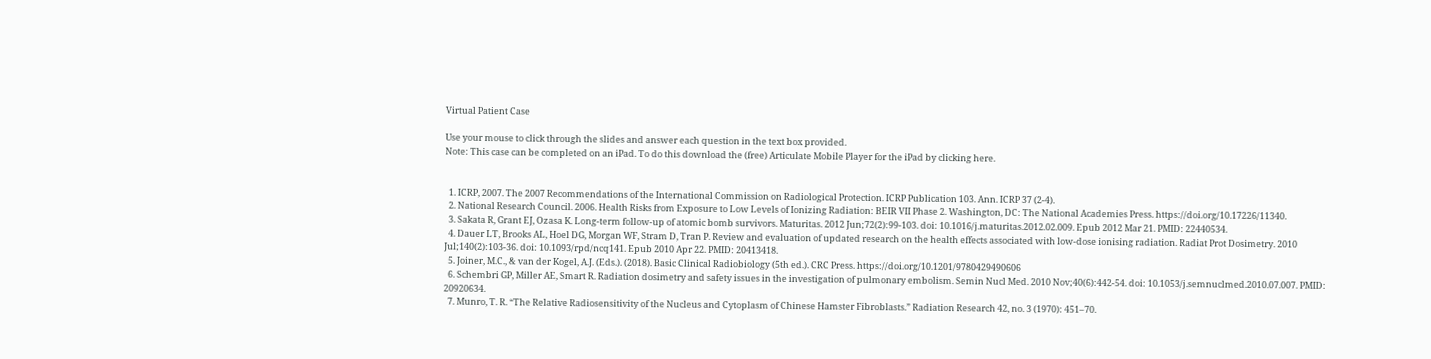Virtual Patient Case

Use your mouse to click through the slides and answer each question in the text box provided.
Note: This case can be completed on an iPad. To do this download the (free) Articulate Mobile Player for the iPad by clicking here.


  1. ICRP, 2007. The 2007 Recommendations of the International Commission on Radiological Protection. ICRP Publication 103. Ann. ICRP 37 (2-4).
  2. National Research Council. 2006. Health Risks from Exposure to Low Levels of Ionizing Radiation: BEIR VII Phase 2. Washington, DC: The National Academies Press. https://doi.org/10.17226/11340.
  3. Sakata R, Grant EJ, Ozasa K. Long-term follow-up of atomic bomb survivors. Maturitas. 2012 Jun;72(2):99-103. doi: 10.1016/j.maturitas.2012.02.009. Epub 2012 Mar 21. PMID: 22440534.
  4. Dauer LT, Brooks AL, Hoel DG, Morgan WF, Stram D, Tran P. Review and evaluation of updated research on the health effects associated with low-dose ionising radiation. Radiat Prot Dosimetry. 2010 Jul;140(2):103-36. doi: 10.1093/rpd/ncq141. Epub 2010 Apr 22. PMID: 20413418.
  5. Joiner, M.C., & van der Kogel, A.J. (Eds.). (2018). Basic Clinical Radiobiology (5th ed.). CRC Press. https://doi.org/10.1201/9780429490606
  6. Schembri GP, Miller AE, Smart R. Radiation dosimetry and safety issues in the investigation of pulmonary embolism. Semin Nucl Med. 2010 Nov;40(6):442-54. doi: 10.1053/j.semnuclmed.2010.07.007. PMID: 20920634.
  7. Munro, T. R. “The Relative Radiosensitivity of the Nucleus and Cytoplasm of Chinese Hamster Fibroblasts.” Radiation Research 42, no. 3 (1970): 451–70.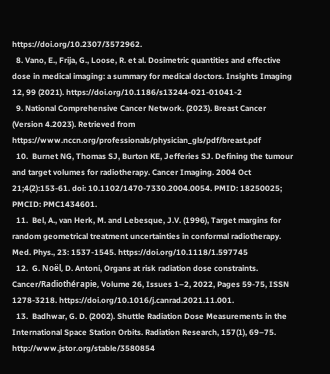https://doi.org/10.2307/3572962.
  8. Vano, E., Frija, G., Loose, R. et al. Dosimetric quantities and effective dose in medical imaging: a summary for medical doctors. Insights Imaging 12, 99 (2021). https://doi.org/10.1186/s13244-021-01041-2
  9. National Comprehensive Cancer Network. (2023). Breast Cancer (Version 4.2023). Retrieved from https://www.nccn.org/professionals/physician_gls/pdf/breast.pdf
  10.  Burnet NG, Thomas SJ, Burton KE, Jefferies SJ. Defining the tumour and target volumes for radiotherapy. Cancer Imaging. 2004 Oct 21;4(2):153-61. doi: 10.1102/1470-7330.2004.0054. PMID: 18250025; PMCID: PMC1434601.
  11.  Bel, A., van Herk, M. and Lebesque, J.V. (1996), Target margins for random geometrical treatment uncertainties in conformal radiotherapy. Med. Phys., 23: 1537-1545. https://doi.org/10.1118/1.597745
  12.  G. Noël, D. Antoni, Organs at risk radiation dose constraints. Cancer/Radiothérapie, Volume 26, Issues 1–2, 2022, Pages 59-75, ISSN 1278-3218. https://doi.org/10.1016/j.canrad.2021.11.001.
  13.  Badhwar, G. D. (2002). Shuttle Radiation Dose Measurements in the International Space Station Orbits. Radiation Research, 157(1), 69–75. http://www.jstor.org/stable/3580854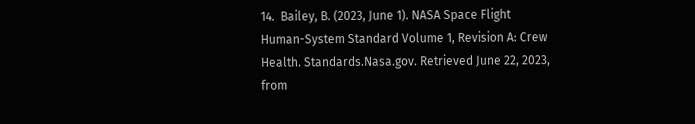14.  Bailey, B. (2023, June 1). NASA Space Flight Human-System Standard Volume 1, Revision A: Crew Health. Standards.Nasa.gov. Retrieved June 22, 2023, from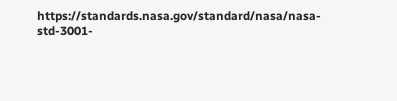https://standards.nasa.gov/standard/nasa/nasa-std-3001-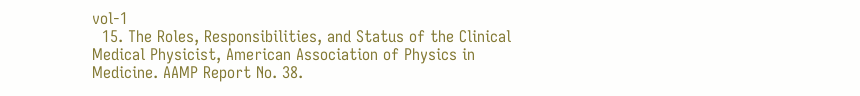vol-1
  15. The Roles, Responsibilities, and Status of the Clinical Medical Physicist, American Association of Physics in Medicine. AAMP Report No. 38.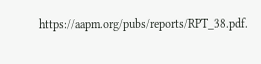https://aapm.org/pubs/reports/RPT_38.pdf.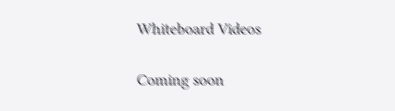Whiteboard Videos

Coming soon